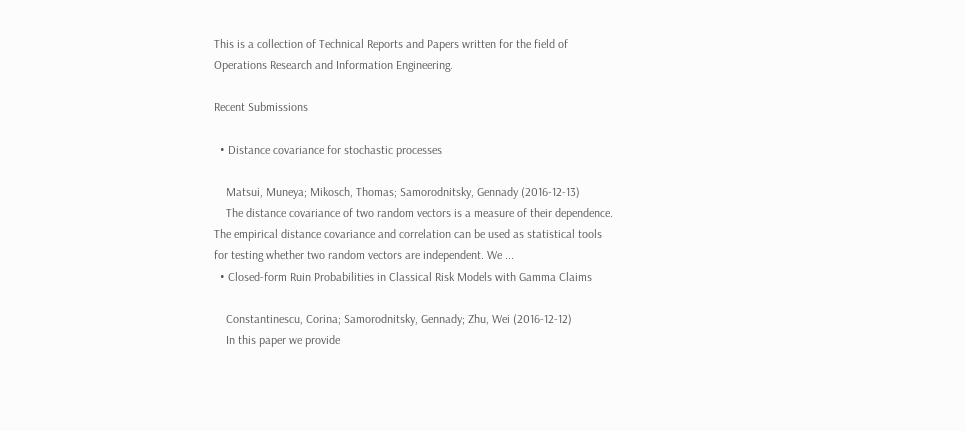This is a collection of Technical Reports and Papers written for the field of Operations Research and Information Engineering.

Recent Submissions

  • Distance covariance for stochastic processes

    Matsui, Muneya; Mikosch, Thomas; Samorodnitsky, Gennady (2016-12-13)
    The distance covariance of two random vectors is a measure of their dependence. The empirical distance covariance and correlation can be used as statistical tools for testing whether two random vectors are independent. We ...
  • Closed-form Ruin Probabilities in Classical Risk Models with Gamma Claims

    Constantinescu, Corina; Samorodnitsky, Gennady; Zhu, Wei (2016-12-12)
    In this paper we provide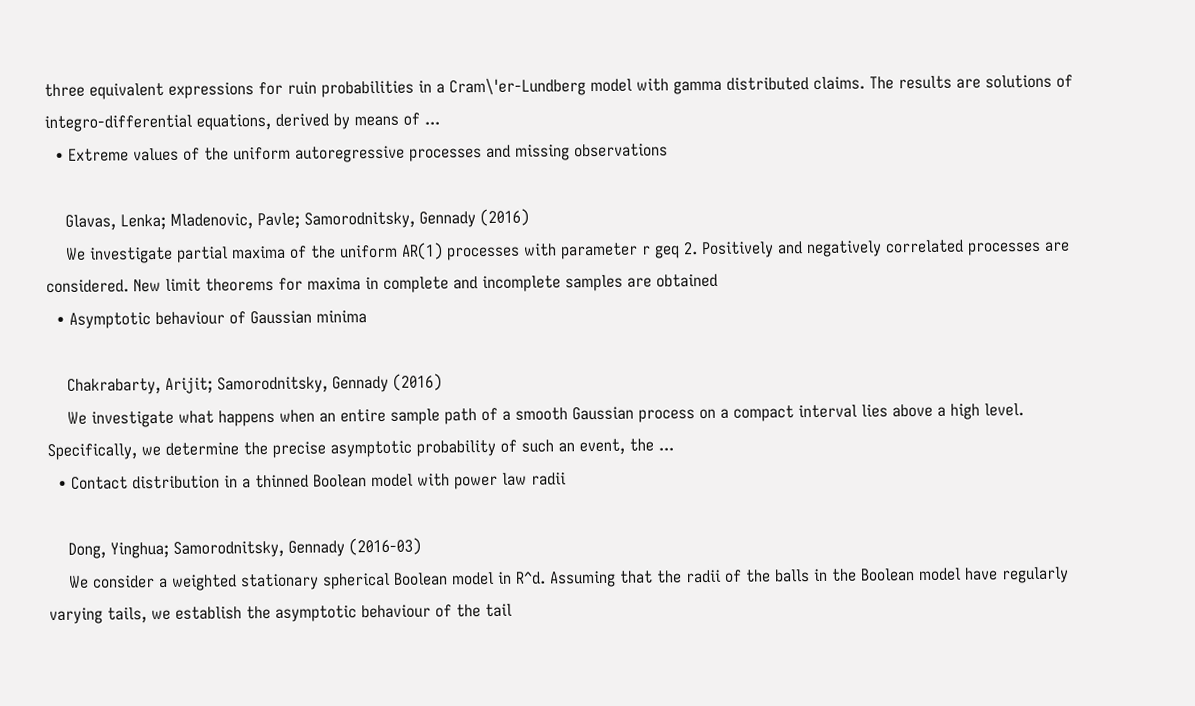three equivalent expressions for ruin probabilities in a Cram\'er-Lundberg model with gamma distributed claims. The results are solutions of integro-differential equations, derived by means of ...
  • Extreme values of the uniform autoregressive processes and missing observations

    Glavas, Lenka; Mladenovic, Pavle; Samorodnitsky, Gennady (2016)
    We investigate partial maxima of the uniform AR(1) processes with parameter r geq 2. Positively and negatively correlated processes are considered. New limit theorems for maxima in complete and incomplete samples are obtained
  • Asymptotic behaviour of Gaussian minima

    Chakrabarty, Arijit; Samorodnitsky, Gennady (2016)
    We investigate what happens when an entire sample path of a smooth Gaussian process on a compact interval lies above a high level. Specifically, we determine the precise asymptotic probability of such an event, the ...
  • Contact distribution in a thinned Boolean model with power law radii

    Dong, Yinghua; Samorodnitsky, Gennady (2016-03)
    We consider a weighted stationary spherical Boolean model in R^d. Assuming that the radii of the balls in the Boolean model have regularly varying tails, we establish the asymptotic behaviour of the tail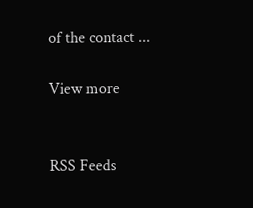of the contact ...

View more


RSS Feeds